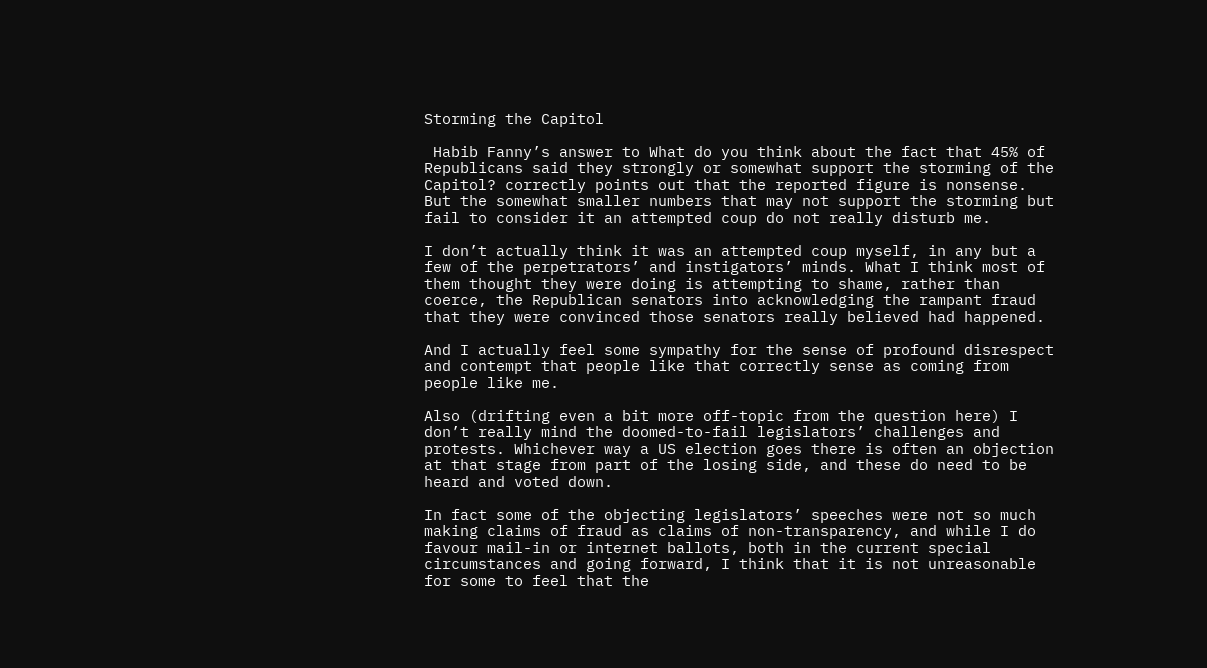Storming the Capitol

 Habib Fanny’s answer to What do you think about the fact that 45% of Republicans said they strongly or somewhat support the storming of the Capitol? correctly points out that the reported figure is nonsense. But the somewhat smaller numbers that may not support the storming but fail to consider it an attempted coup do not really disturb me.

I don’t actually think it was an attempted coup myself, in any but a few of the perpetrators’ and instigators’ minds. What I think most of them thought they were doing is attempting to shame, rather than coerce, the Republican senators into acknowledging the rampant fraud that they were convinced those senators really believed had happened.

And I actually feel some sympathy for the sense of profound disrespect and contempt that people like that correctly sense as coming from people like me.

Also (drifting even a bit more off-topic from the question here) I don’t really mind the doomed-to-fail legislators’ challenges and protests. Whichever way a US election goes there is often an objection at that stage from part of the losing side, and these do need to be heard and voted down.

In fact some of the objecting legislators’ speeches were not so much making claims of fraud as claims of non-transparency, and while I do favour mail-in or internet ballots, both in the current special circumstances and going forward, I think that it is not unreasonable for some to feel that the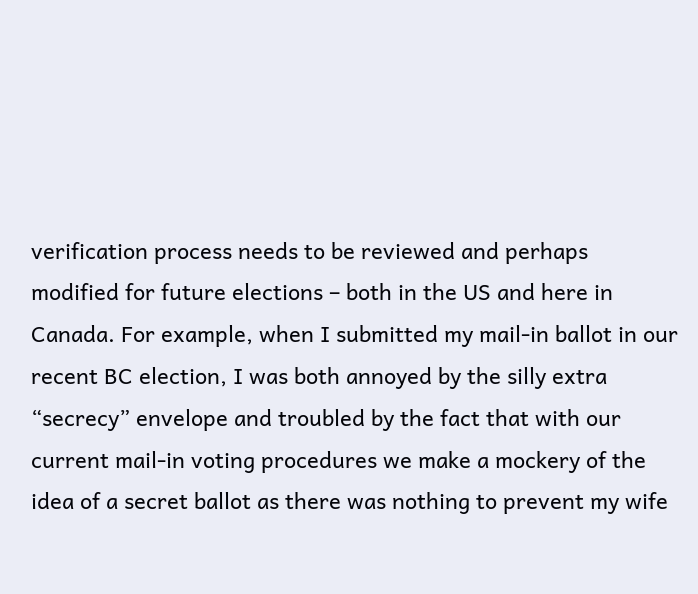verification process needs to be reviewed and perhaps modified for future elections – both in the US and here in Canada. For example, when I submitted my mail-in ballot in our recent BC election, I was both annoyed by the silly extra “secrecy” envelope and troubled by the fact that with our current mail-in voting procedures we make a mockery of the idea of a secret ballot as there was nothing to prevent my wife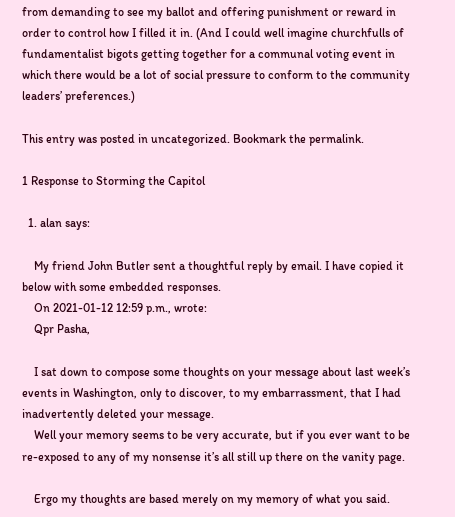from demanding to see my ballot and offering punishment or reward in order to control how I filled it in. (And I could well imagine churchfulls of fundamentalist bigots getting together for a communal voting event in which there would be a lot of social pressure to conform to the community leaders’ preferences.)

This entry was posted in uncategorized. Bookmark the permalink.

1 Response to Storming the Capitol

  1. alan says:

    My friend John Butler sent a thoughtful reply by email. I have copied it below with some embedded responses.
    On 2021-01-12 12:59 p.m., wrote:
    Qpr Pasha,

    I sat down to compose some thoughts on your message about last week’s events in Washington, only to discover, to my embarrassment, that I had inadvertently deleted your message.
    Well your memory seems to be very accurate, but if you ever want to be re-exposed to any of my nonsense it’s all still up there on the vanity page.

    Ergo my thoughts are based merely on my memory of what you said.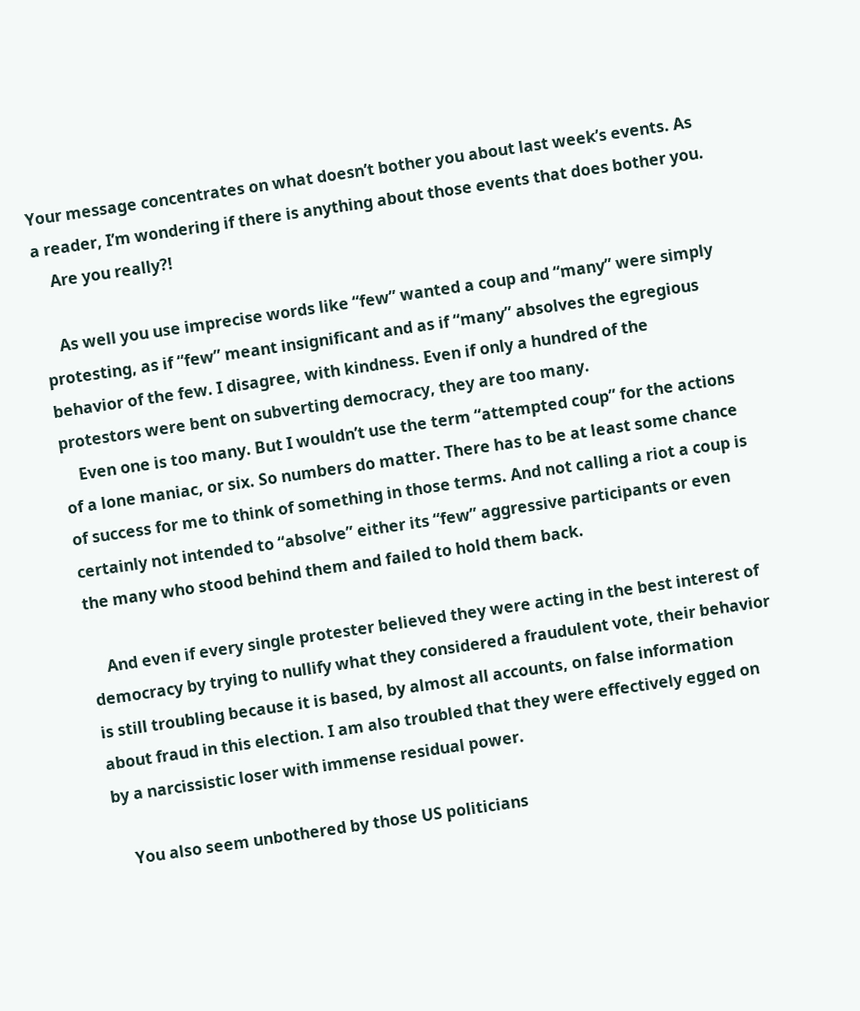Your message concentrates on what doesn’t bother you about last week’s events. As a reader, I’m wondering if there is anything about those events that does bother you.
    Are you really?!

    As well you use imprecise words like “few” wanted a coup and “many” were simply protesting, as if “few” meant insignificant and as if “many” absolves the egregious behavior of the few. I disagree, with kindness. Even if only a hundred of the protestors were bent on subverting democracy, they are too many.
    Even one is too many. But I wouldn’t use the term “attempted coup” for the actions of a lone maniac, or six. So numbers do matter. There has to be at least some chance of success for me to think of something in those terms. And not calling a riot a coup is certainly not intended to “absolve” either its “few” aggressive participants or even the many who stood behind them and failed to hold them back.

    And even if every single protester believed they were acting in the best interest of democracy by trying to nullify what they considered a fraudulent vote, their behavior is still troubling because it is based, by almost all accounts, on false information about fraud in this election. I am also troubled that they were effectively egged on by a narcissistic loser with immense residual power.

    You also seem unbothered by those US politicians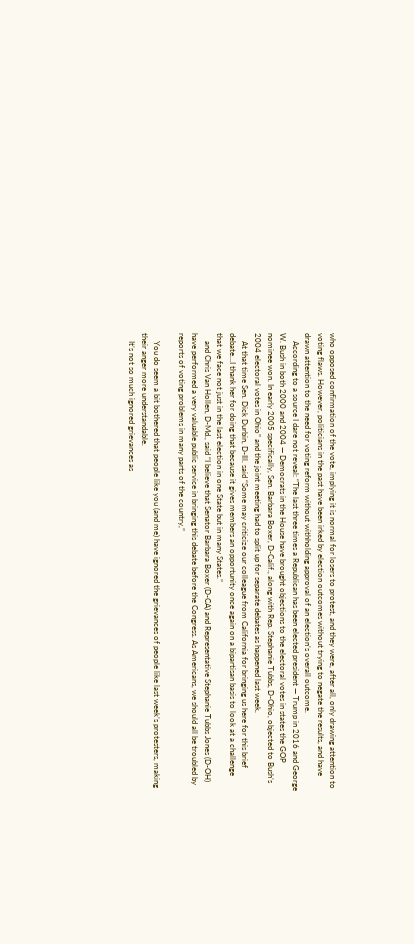who opposed confirmation of the vote, implying it is normal for losers to protest, and they were, after all, only drawing attention to voting flaws. However, politicians in the past have been irked by election outcomes without trying to negate the results, and have drawn attention to the need for voting reform without withholding approval of an election’s overall outcome.
    According to a source I dare not reveal: “The last three times a Republican has been elected president — Trump in 2016 and George W. Bush in both 2000 and 2004 — Democrats in the House have brought objections to the electoral votes in states the GOP nominee won. In early 2005 specifically, Sen. Barbara Boxer, D-Calif., along with Rep. Stephanie Tubbs, D-Ohio, objected to Bush’s 2004 electoral votes in Ohio” and the joint meeting had to split up for separate debates as happened last week.
    At that time Sen. Dick Durbin, D-Ill. said “Some may criticize our colleague from California for bringing us here for this brief debate…I thank her for doing that because it gives members an opportunity once again on a bipartisan basis to look at a challenge that we face not just in the last election in one State but in many States.”
    and Chris Van Hollen, D-Md., said “I believe that Senator Barbara Boxer (D-CA) and Representative Stephanie Tubbs Jones (D-OH) have performed a very valuable public service in bringing this debate before the Congress. As Americans, we should all be troubled by reports of voting problems in many parts of the country,”

    You do seem a bit bothered that people like you (and me) have ignored the grievances of people like last week’s protesters, making their anger more understandable.
    It’s not so much ignored grievances as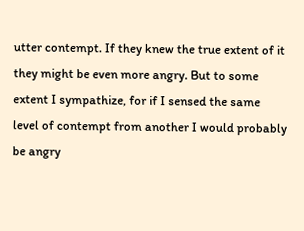utter contempt. If they knew the true extent of it they might be even more angry. But to some extent I sympathize, for if I sensed the same level of contempt from another I would probably be angry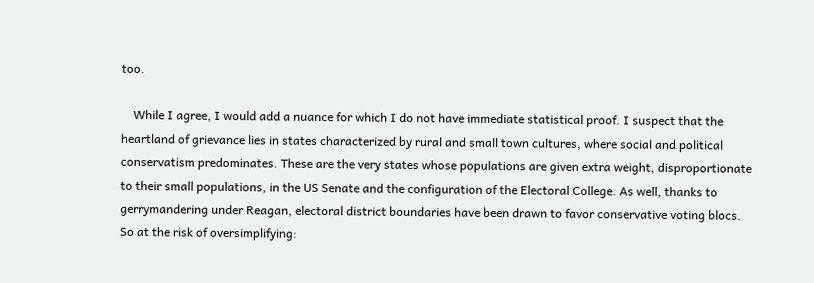too.

    While I agree, I would add a nuance for which I do not have immediate statistical proof. I suspect that the heartland of grievance lies in states characterized by rural and small town cultures, where social and political conservatism predominates. These are the very states whose populations are given extra weight, disproportionate to their small populations, in the US Senate and the configuration of the Electoral College. As well, thanks to gerrymandering under Reagan, electoral district boundaries have been drawn to favor conservative voting blocs. So at the risk of oversimplifying: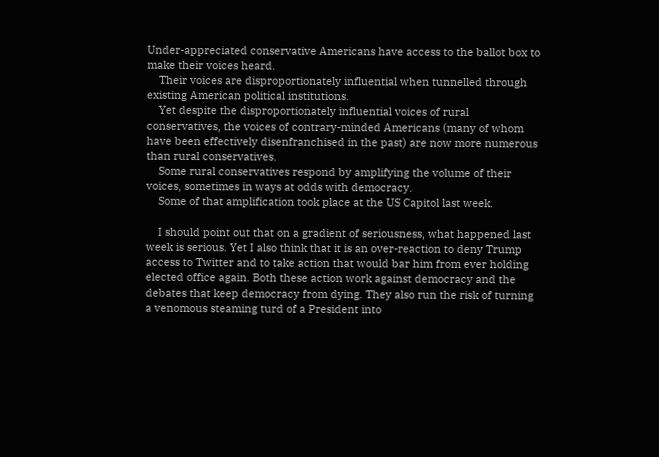Under-appreciated conservative Americans have access to the ballot box to make their voices heard.
    Their voices are disproportionately influential when tunnelled through existing American political institutions.
    Yet despite the disproportionately influential voices of rural conservatives, the voices of contrary-minded Americans (many of whom have been effectively disenfranchised in the past) are now more numerous than rural conservatives.
    Some rural conservatives respond by amplifying the volume of their voices, sometimes in ways at odds with democracy.
    Some of that amplification took place at the US Capitol last week.

    I should point out that on a gradient of seriousness, what happened last week is serious. Yet I also think that it is an over-reaction to deny Trump access to Twitter and to take action that would bar him from ever holding elected office again. Both these action work against democracy and the debates that keep democracy from dying. They also run the risk of turning a venomous steaming turd of a President into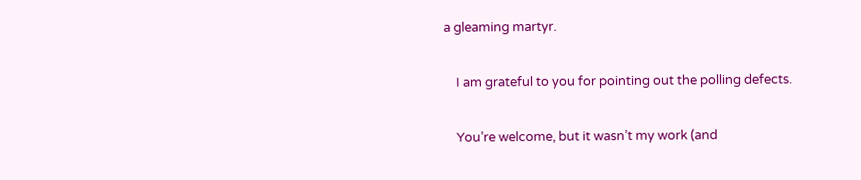a gleaming martyr.

    I am grateful to you for pointing out the polling defects.

    You’re welcome, but it wasn’t my work (and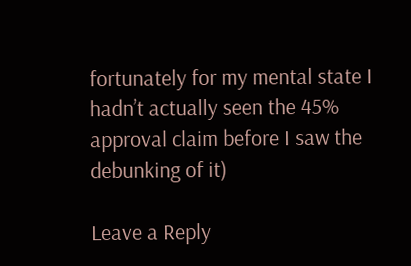fortunately for my mental state I hadn’t actually seen the 45% approval claim before I saw the debunking of it)

Leave a Reply